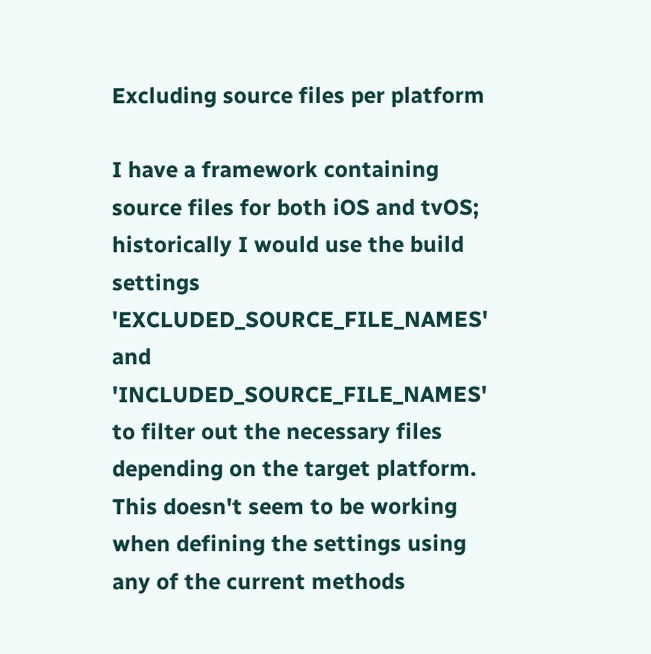Excluding source files per platform

I have a framework containing source files for both iOS and tvOS; historically I would use the build settings 'EXCLUDED_SOURCE_FILE_NAMES' and 'INCLUDED_SOURCE_FILE_NAMES' to filter out the necessary files depending on the target platform. This doesn't seem to be working when defining the settings using any of the current methods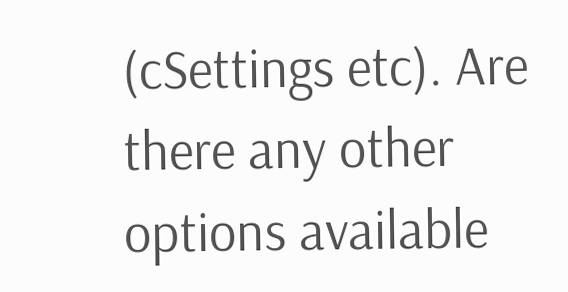(cSettings etc). Are there any other options available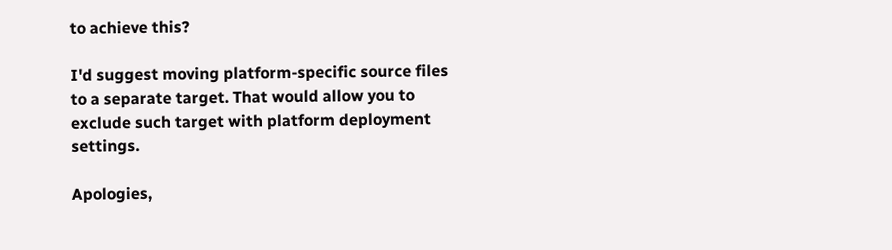to achieve this?

I'd suggest moving platform-specific source files to a separate target. That would allow you to exclude such target with platform deployment settings.

Apologies,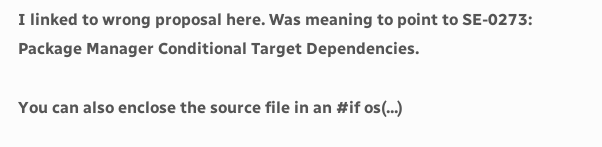I linked to wrong proposal here. Was meaning to point to SE-0273: Package Manager Conditional Target Dependencies.

You can also enclose the source file in an #if os(...)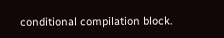conditional compilation block.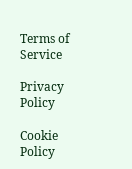Terms of Service

Privacy Policy

Cookie Policy